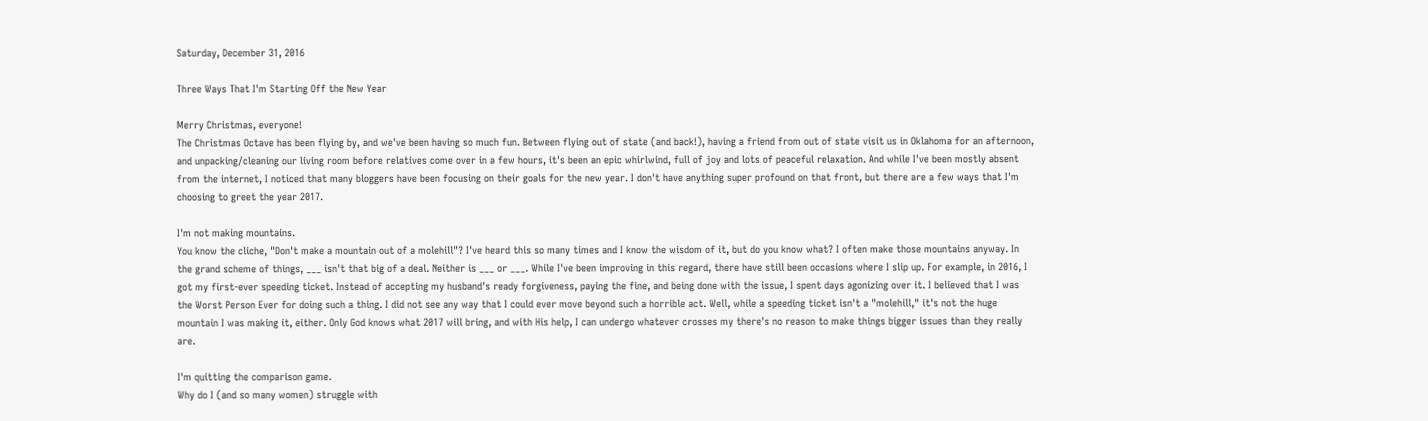Saturday, December 31, 2016

Three Ways That I'm Starting Off the New Year

Merry Christmas, everyone!
The Christmas Octave has been flying by, and we've been having so much fun. Between flying out of state (and back!), having a friend from out of state visit us in Oklahoma for an afternoon, and unpacking/cleaning our living room before relatives come over in a few hours, it's been an epic whirlwind, full of joy and lots of peaceful relaxation. And while I've been mostly absent from the internet, I noticed that many bloggers have been focusing on their goals for the new year. I don't have anything super profound on that front, but there are a few ways that I'm choosing to greet the year 2017.

I'm not making mountains.
You know the cliche, "Don't make a mountain out of a molehill"? I've heard this so many times and I know the wisdom of it, but do you know what? I often make those mountains anyway. In the grand scheme of things, ___ isn't that big of a deal. Neither is ___ or ___. While I've been improving in this regard, there have still been occasions where I slip up. For example, in 2016, I got my first-ever speeding ticket. Instead of accepting my husband's ready forgiveness, paying the fine, and being done with the issue, I spent days agonizing over it. I believed that I was the Worst Person Ever for doing such a thing. I did not see any way that I could ever move beyond such a horrible act. Well, while a speeding ticket isn't a "molehill," it's not the huge mountain I was making it, either. Only God knows what 2017 will bring, and with His help, I can undergo whatever crosses my there's no reason to make things bigger issues than they really are.

I'm quitting the comparison game.
Why do I (and so many women) struggle with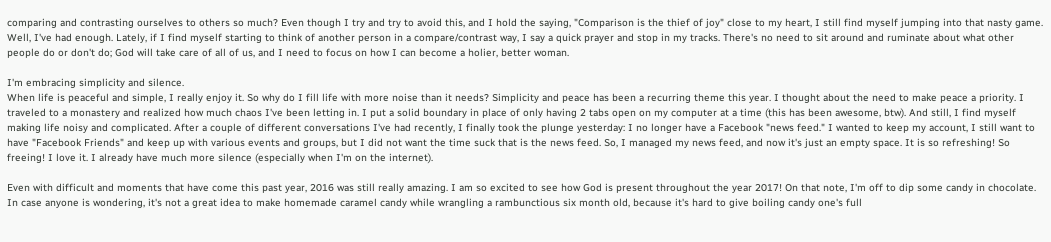comparing and contrasting ourselves to others so much? Even though I try and try to avoid this, and I hold the saying, "Comparison is the thief of joy" close to my heart, I still find myself jumping into that nasty game. Well, I've had enough. Lately, if I find myself starting to think of another person in a compare/contrast way, I say a quick prayer and stop in my tracks. There's no need to sit around and ruminate about what other people do or don't do; God will take care of all of us, and I need to focus on how I can become a holier, better woman.

I'm embracing simplicity and silence.
When life is peaceful and simple, I really enjoy it. So why do I fill life with more noise than it needs? Simplicity and peace has been a recurring theme this year. I thought about the need to make peace a priority. I traveled to a monastery and realized how much chaos I've been letting in. I put a solid boundary in place of only having 2 tabs open on my computer at a time (this has been awesome, btw). And still, I find myself making life noisy and complicated. After a couple of different conversations I've had recently, I finally took the plunge yesterday: I no longer have a Facebook "news feed." I wanted to keep my account, I still want to have "Facebook Friends" and keep up with various events and groups, but I did not want the time suck that is the news feed. So, I managed my news feed, and now it's just an empty space. It is so refreshing! So freeing! I love it. I already have much more silence (especially when I'm on the internet).

Even with difficult and moments that have come this past year, 2016 was still really amazing. I am so excited to see how God is present throughout the year 2017! On that note, I'm off to dip some candy in chocolate. In case anyone is wondering, it's not a great idea to make homemade caramel candy while wrangling a rambunctious six month old, because it's hard to give boiling candy one's full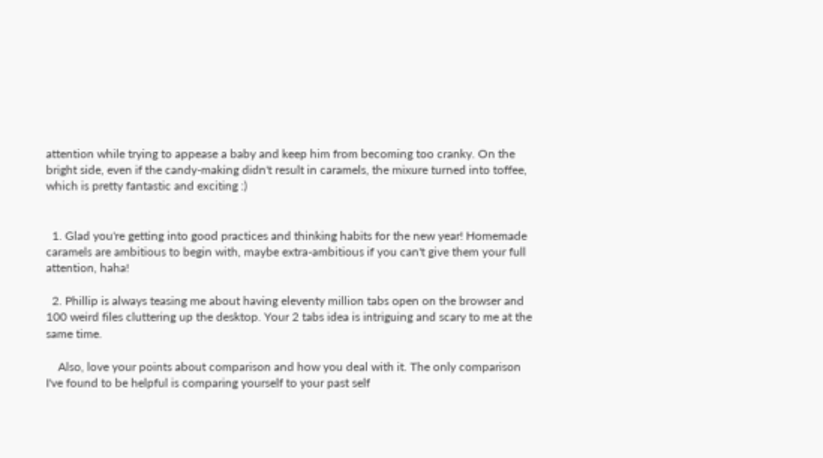attention while trying to appease a baby and keep him from becoming too cranky. On the bright side, even if the candy-making didn't result in caramels, the mixure turned into toffee, which is pretty fantastic and exciting :)


  1. Glad you're getting into good practices and thinking habits for the new year! Homemade caramels are ambitious to begin with, maybe extra-ambitious if you can't give them your full attention, haha!

  2. Phillip is always teasing me about having eleventy million tabs open on the browser and 100 weird files cluttering up the desktop. Your 2 tabs idea is intriguing and scary to me at the same time.

    Also, love your points about comparison and how you deal with it. The only comparison I've found to be helpful is comparing yourself to your past self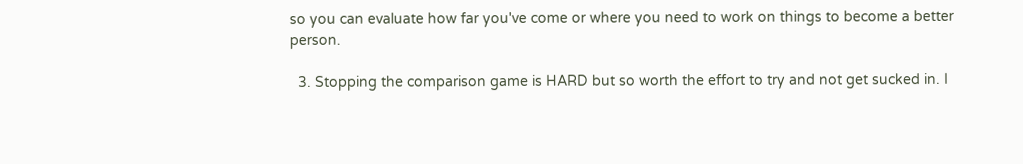so you can evaluate how far you've come or where you need to work on things to become a better person.

  3. Stopping the comparison game is HARD but so worth the effort to try and not get sucked in. I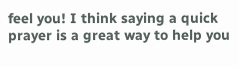feel you! I think saying a quick prayer is a great way to help you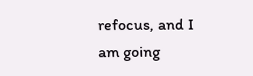refocus, and I am going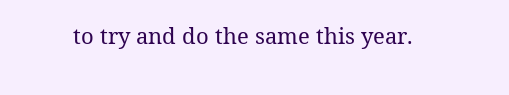to try and do the same this year.